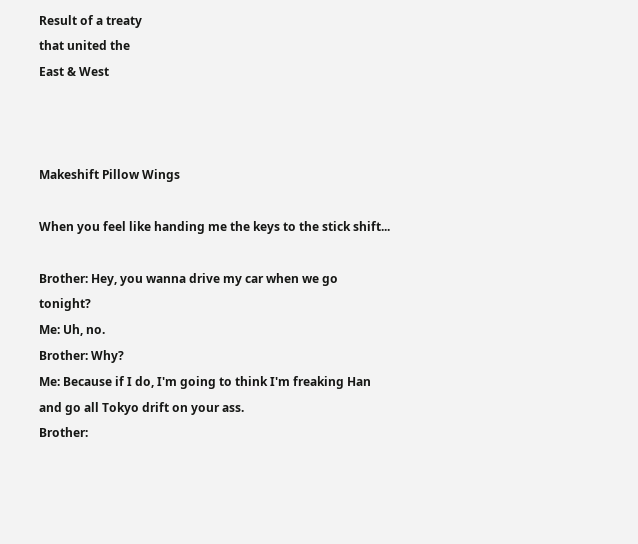Result of a treaty
that united the
East & West



Makeshift Pillow Wings

When you feel like handing me the keys to the stick shift...

Brother: Hey, you wanna drive my car when we go tonight?
Me: Uh, no.
Brother: Why?
Me: Because if I do, I'm going to think I'm freaking Han and go all Tokyo drift on your ass.
Brother: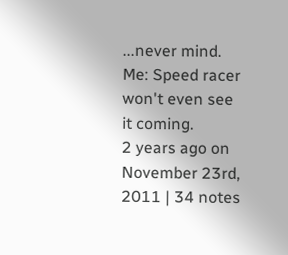...never mind.
Me: Speed racer won't even see it coming.
2 years ago on November 23rd, 2011 | 34 notes